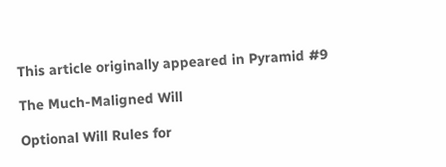This article originally appeared in Pyramid #9

The Much-Maligned Will

Optional Will Rules for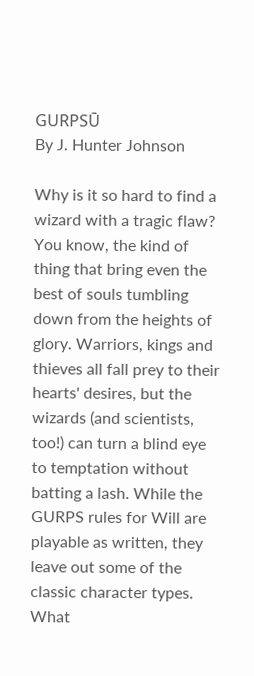GURPSŪ
By J. Hunter Johnson

Why is it so hard to find a wizard with a tragic flaw? You know, the kind of thing that bring even the best of souls tumbling down from the heights of glory. Warriors, kings and thieves all fall prey to their hearts' desires, but the wizards (and scientists, too!) can turn a blind eye to temptation without batting a lash. While the GURPS rules for Will are playable as written, they leave out some of the classic character types. What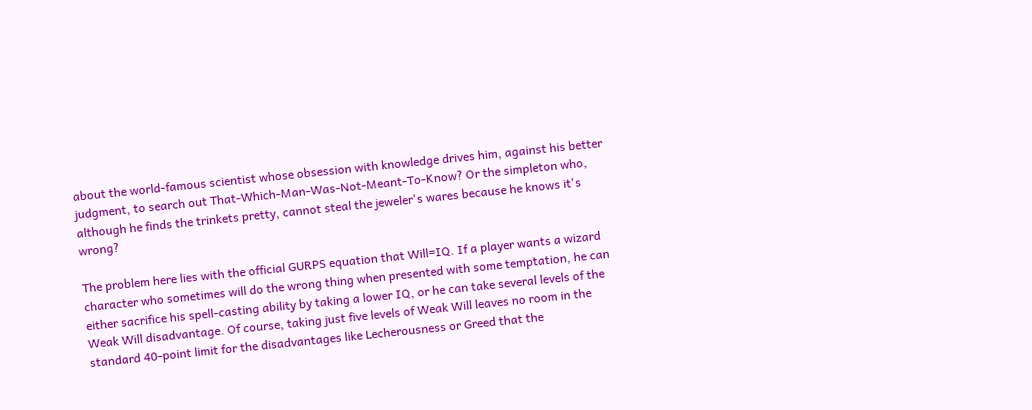about the world-famous scientist whose obsession with knowledge drives him, against his better judgment, to search out That-Which-Man-Was-Not-Meant-To-Know? Or the simpleton who, although he finds the trinkets pretty, cannot steal the jeweler's wares because he knows it's wrong?

The problem here lies with the official GURPS equation that Will=IQ. If a player wants a wizard character who sometimes will do the wrong thing when presented with some temptation, he can either sacrifice his spell-casting ability by taking a lower IQ, or he can take several levels of the Weak Will disadvantage. Of course, taking just five levels of Weak Will leaves no room in the standard 40-point limit for the disadvantages like Lecherousness or Greed that the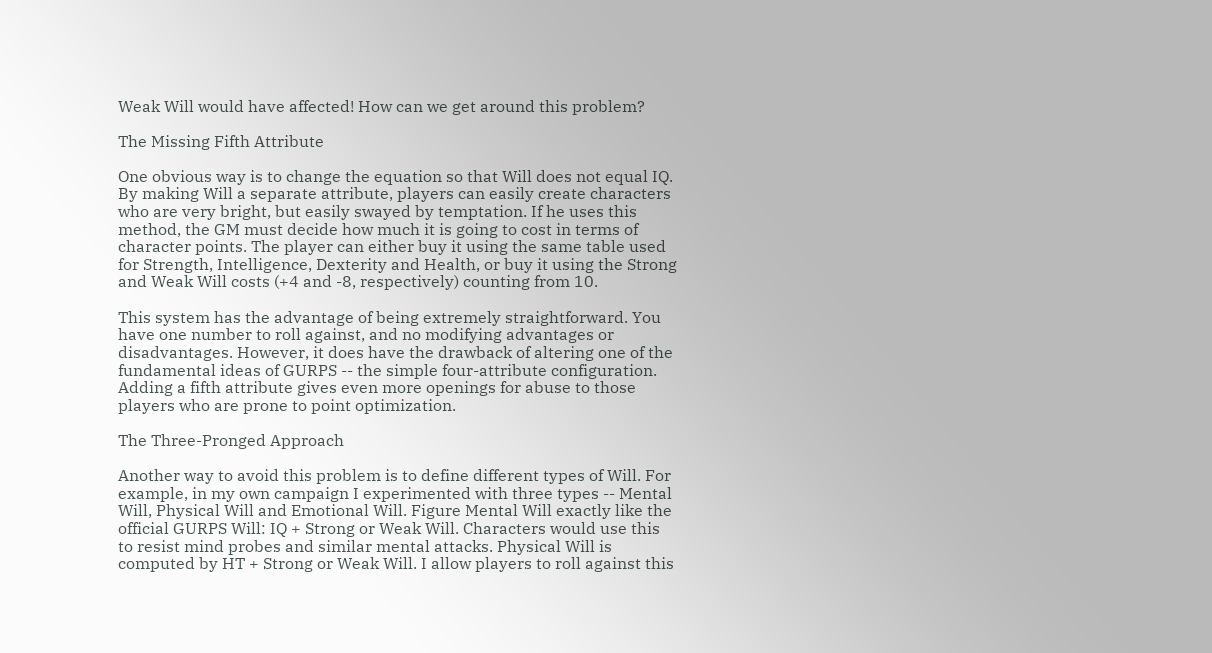Weak Will would have affected! How can we get around this problem?

The Missing Fifth Attribute

One obvious way is to change the equation so that Will does not equal IQ. By making Will a separate attribute, players can easily create characters who are very bright, but easily swayed by temptation. If he uses this method, the GM must decide how much it is going to cost in terms of character points. The player can either buy it using the same table used for Strength, Intelligence, Dexterity and Health, or buy it using the Strong and Weak Will costs (+4 and -8, respectively) counting from 10.

This system has the advantage of being extremely straightforward. You have one number to roll against, and no modifying advantages or disadvantages. However, it does have the drawback of altering one of the fundamental ideas of GURPS -- the simple four-attribute configuration. Adding a fifth attribute gives even more openings for abuse to those players who are prone to point optimization.

The Three-Pronged Approach

Another way to avoid this problem is to define different types of Will. For example, in my own campaign I experimented with three types -- Mental Will, Physical Will and Emotional Will. Figure Mental Will exactly like the official GURPS Will: IQ + Strong or Weak Will. Characters would use this to resist mind probes and similar mental attacks. Physical Will is computed by HT + Strong or Weak Will. I allow players to roll against this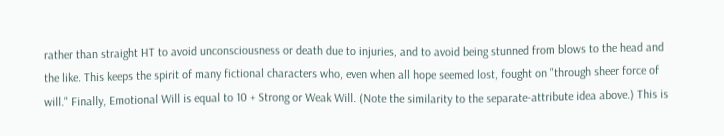rather than straight HT to avoid unconsciousness or death due to injuries, and to avoid being stunned from blows to the head and the like. This keeps the spirit of many fictional characters who, even when all hope seemed lost, fought on "through sheer force of will." Finally, Emotional Will is equal to 10 + Strong or Weak Will. (Note the similarity to the separate-attribute idea above.) This is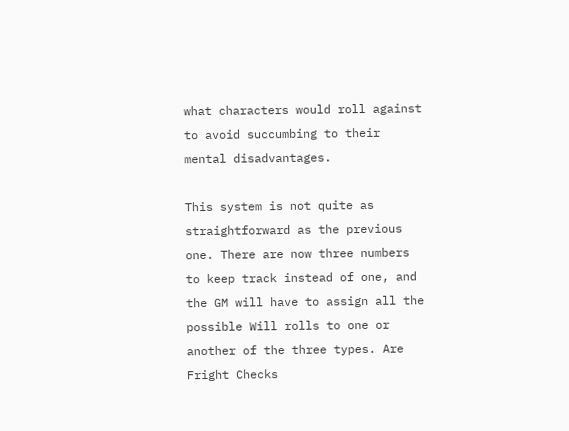what characters would roll against to avoid succumbing to their mental disadvantages.

This system is not quite as straightforward as the previous one. There are now three numbers to keep track instead of one, and the GM will have to assign all the possible Will rolls to one or another of the three types. Are Fright Checks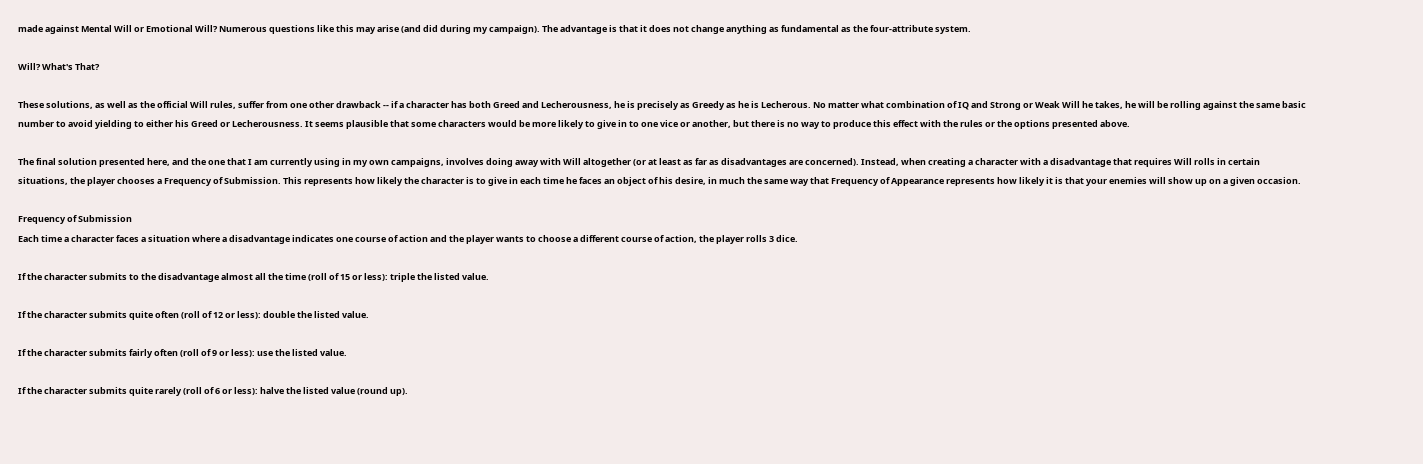made against Mental Will or Emotional Will? Numerous questions like this may arise (and did during my campaign). The advantage is that it does not change anything as fundamental as the four-attribute system.

Will? What's That?

These solutions, as well as the official Will rules, suffer from one other drawback -- if a character has both Greed and Lecherousness, he is precisely as Greedy as he is Lecherous. No matter what combination of IQ and Strong or Weak Will he takes, he will be rolling against the same basic number to avoid yielding to either his Greed or Lecherousness. It seems plausible that some characters would be more likely to give in to one vice or another, but there is no way to produce this effect with the rules or the options presented above.

The final solution presented here, and the one that I am currently using in my own campaigns, involves doing away with Will altogether (or at least as far as disadvantages are concerned). Instead, when creating a character with a disadvantage that requires Will rolls in certain situations, the player chooses a Frequency of Submission. This represents how likely the character is to give in each time he faces an object of his desire, in much the same way that Frequency of Appearance represents how likely it is that your enemies will show up on a given occasion.

Frequency of Submission
Each time a character faces a situation where a disadvantage indicates one course of action and the player wants to choose a different course of action, the player rolls 3 dice.

If the character submits to the disadvantage almost all the time (roll of 15 or less): triple the listed value.

If the character submits quite often (roll of 12 or less): double the listed value.

If the character submits fairly often (roll of 9 or less): use the listed value.

If the character submits quite rarely (roll of 6 or less): halve the listed value (round up).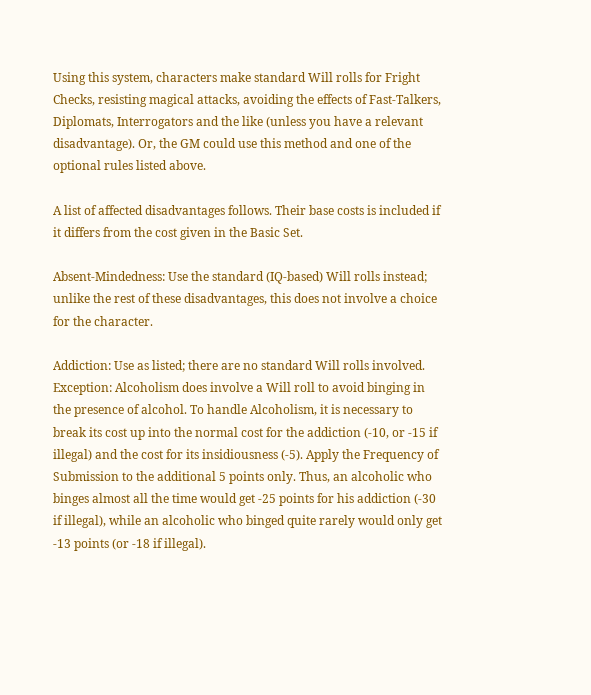Using this system, characters make standard Will rolls for Fright Checks, resisting magical attacks, avoiding the effects of Fast-Talkers, Diplomats, Interrogators and the like (unless you have a relevant disadvantage). Or, the GM could use this method and one of the optional rules listed above.

A list of affected disadvantages follows. Their base costs is included if it differs from the cost given in the Basic Set.

Absent-Mindedness: Use the standard (IQ-based) Will rolls instead; unlike the rest of these disadvantages, this does not involve a choice for the character.

Addiction: Use as listed; there are no standard Will rolls involved. Exception: Alcoholism does involve a Will roll to avoid binging in the presence of alcohol. To handle Alcoholism, it is necessary to break its cost up into the normal cost for the addiction (-10, or -15 if illegal) and the cost for its insidiousness (-5). Apply the Frequency of Submission to the additional 5 points only. Thus, an alcoholic who binges almost all the time would get -25 points for his addiction (-30 if illegal), while an alcoholic who binged quite rarely would only get -13 points (or -18 if illegal).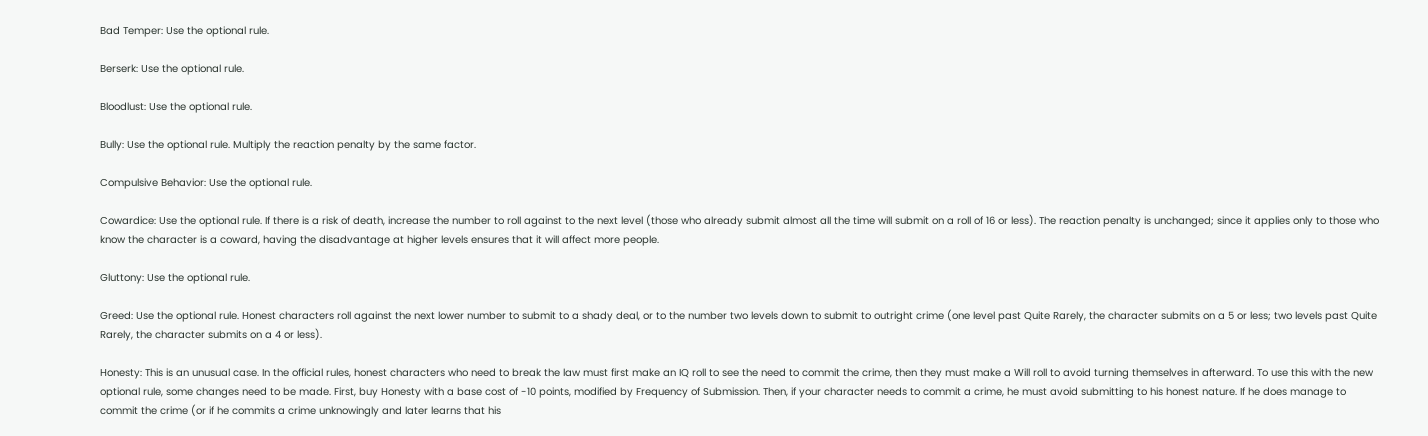Bad Temper: Use the optional rule.

Berserk: Use the optional rule.

Bloodlust: Use the optional rule.

Bully: Use the optional rule. Multiply the reaction penalty by the same factor.

Compulsive Behavior: Use the optional rule.

Cowardice: Use the optional rule. If there is a risk of death, increase the number to roll against to the next level (those who already submit almost all the time will submit on a roll of 16 or less). The reaction penalty is unchanged; since it applies only to those who know the character is a coward, having the disadvantage at higher levels ensures that it will affect more people.

Gluttony: Use the optional rule.

Greed: Use the optional rule. Honest characters roll against the next lower number to submit to a shady deal, or to the number two levels down to submit to outright crime (one level past Quite Rarely, the character submits on a 5 or less; two levels past Quite Rarely, the character submits on a 4 or less).

Honesty: This is an unusual case. In the official rules, honest characters who need to break the law must first make an IQ roll to see the need to commit the crime, then they must make a Will roll to avoid turning themselves in afterward. To use this with the new optional rule, some changes need to be made. First, buy Honesty with a base cost of -10 points, modified by Frequency of Submission. Then, if your character needs to commit a crime, he must avoid submitting to his honest nature. If he does manage to commit the crime (or if he commits a crime unknowingly and later learns that his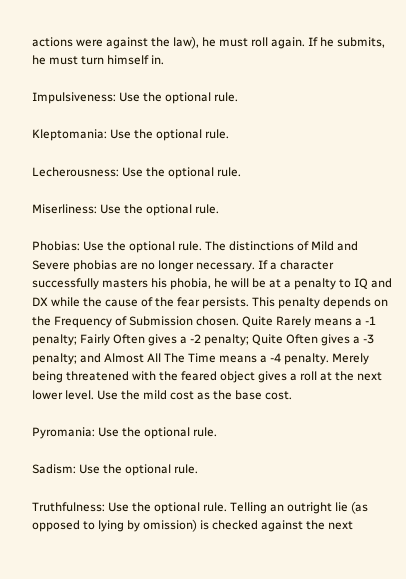actions were against the law), he must roll again. If he submits, he must turn himself in.

Impulsiveness: Use the optional rule.

Kleptomania: Use the optional rule.

Lecherousness: Use the optional rule.

Miserliness: Use the optional rule.

Phobias: Use the optional rule. The distinctions of Mild and Severe phobias are no longer necessary. If a character successfully masters his phobia, he will be at a penalty to IQ and DX while the cause of the fear persists. This penalty depends on the Frequency of Submission chosen. Quite Rarely means a -1 penalty; Fairly Often gives a -2 penalty; Quite Often gives a -3 penalty; and Almost All The Time means a -4 penalty. Merely being threatened with the feared object gives a roll at the next lower level. Use the mild cost as the base cost.

Pyromania: Use the optional rule.

Sadism: Use the optional rule.

Truthfulness: Use the optional rule. Telling an outright lie (as opposed to lying by omission) is checked against the next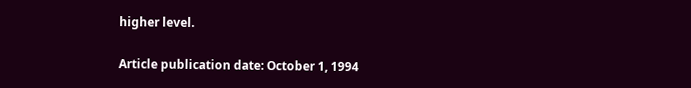higher level.

Article publication date: October 1, 1994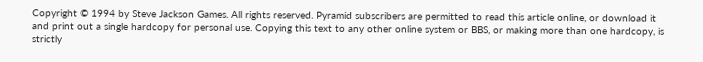Copyright © 1994 by Steve Jackson Games. All rights reserved. Pyramid subscribers are permitted to read this article online, or download it and print out a single hardcopy for personal use. Copying this text to any other online system or BBS, or making more than one hardcopy, is strictly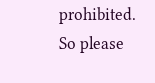prohibited. So please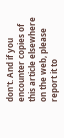don't. And if you encounter copies of this article elsewhere on the web, please report it to